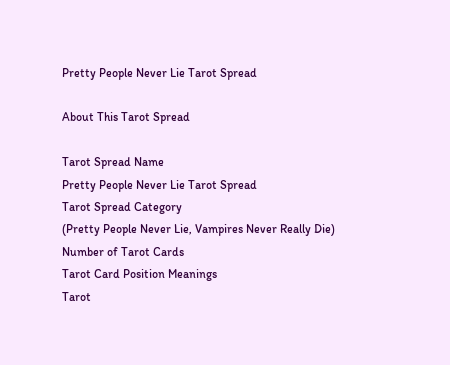Pretty People Never Lie Tarot Spread

About This Tarot Spread

Tarot Spread Name
Pretty People Never Lie Tarot Spread
Tarot Spread Category
(Pretty People Never Lie, Vampires Never Really Die)
Number of Tarot Cards
Tarot Card Position Meanings
Tarot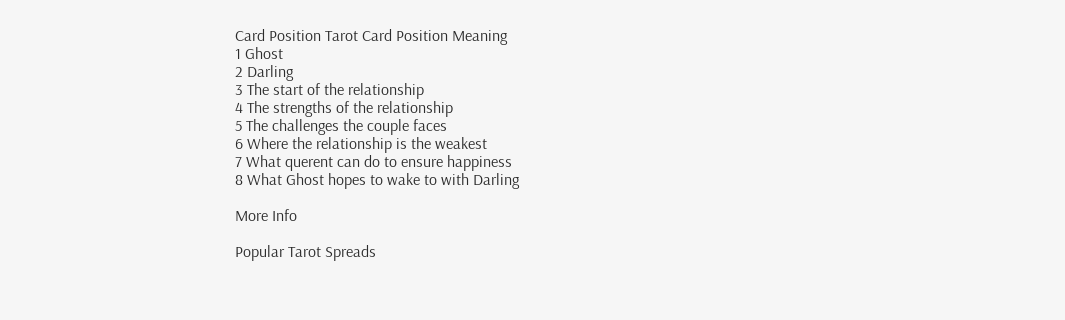Card Position Tarot Card Position Meaning
1 Ghost
2 Darling
3 The start of the relationship
4 The strengths of the relationship
5 The challenges the couple faces
6 Where the relationship is the weakest
7 What querent can do to ensure happiness
8 What Ghost hopes to wake to with Darling

More Info

Popular Tarot Spreads